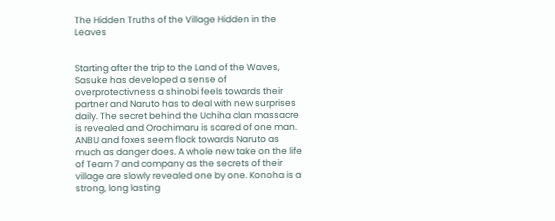The Hidden Truths of the Village Hidden in the Leaves


Starting after the trip to the Land of the Waves, Sasuke has developed a sense of overprotectivness a shinobi feels towards their partner and Naruto has to deal with new surprises daily. The secret behind the Uchiha clan massacre is revealed and Orochimaru is scared of one man. ANBU and foxes seem flock towards Naruto as much as danger does. A whole new take on the life of Team 7 and company as the secrets of their village are slowly revealed one by one. Konoha is a strong, long lasting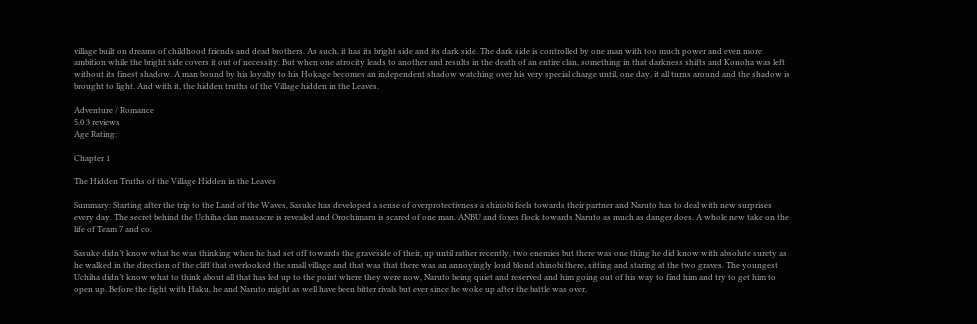village built on dreams of childhood friends and dead brothers. As such, it has its bright side and its dark side. The dark side is controlled by one man with too much power and even more ambition while the bright side covers it out of necessity. But when one atrocity leads to another and results in the death of an entire clan, something in that darkness shifts and Konoha was left without its finest shadow. A man bound by his loyalty to his Hokage becomes an independent shadow watching over his very special charge until, one day, it all turns around and the shadow is brought to light. And with it, the hidden truths of the Village hidden in the Leaves.

Adventure / Romance
5.0 3 reviews
Age Rating:

Chapter 1

The Hidden Truths of the Village Hidden in the Leaves

Summary: Starting after the trip to the Land of the Waves, Sasuke has developed a sense of overprotectivness a shinobi feels towards their partner and Naruto has to deal with new surprises every day. The secret behind the Uchiha clan massacre is revealed and Orochimaru is scared of one man. ANBU and foxes flock towards Naruto as much as danger does. A whole new take on the life of Team 7 and co.

Sasuke didn’t know what he was thinking when he had set off towards the graveside of their, up until rather recently, two enemies but there was one thing he did know with absolute surety as he walked in the direction of the cliff that overlooked the small village and that was that there was an annoyingly loud blond shinobi there, sitting and staring at the two graves. The youngest Uchiha didn’t know what to think about all that has led up to the point where they were now, Naruto being quiet and reserved and him going out of his way to find him and try to get him to open up. Before the fight with Haku, he and Naruto might as well have been bitter rivals but ever since he woke up after the battle was over,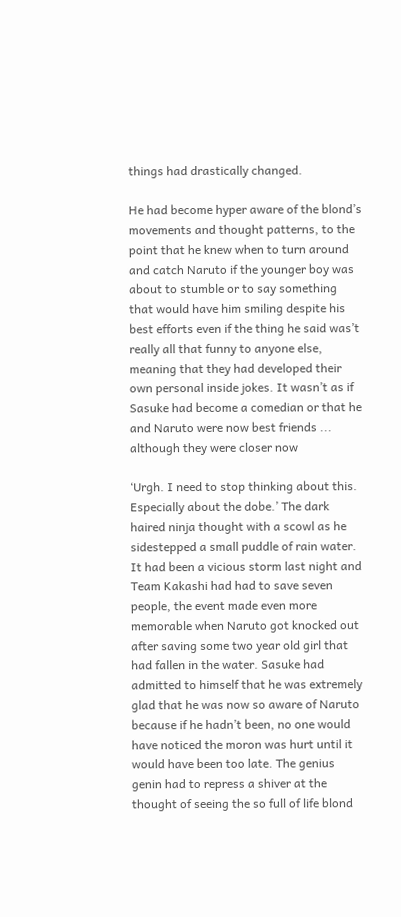things had drastically changed.

He had become hyper aware of the blond’s movements and thought patterns, to the point that he knew when to turn around and catch Naruto if the younger boy was about to stumble or to say something that would have him smiling despite his best efforts even if the thing he said was’t really all that funny to anyone else, meaning that they had developed their own personal inside jokes. It wasn’t as if Sasuke had become a comedian or that he and Naruto were now best friends ... although they were closer now

‘Urgh. I need to stop thinking about this. Especially about the dobe.’ The dark haired ninja thought with a scowl as he sidestepped a small puddle of rain water. It had been a vicious storm last night and Team Kakashi had had to save seven people, the event made even more memorable when Naruto got knocked out after saving some two year old girl that had fallen in the water. Sasuke had admitted to himself that he was extremely glad that he was now so aware of Naruto because if he hadn’t been, no one would have noticed the moron was hurt until it would have been too late. The genius genin had to repress a shiver at the thought of seeing the so full of life blond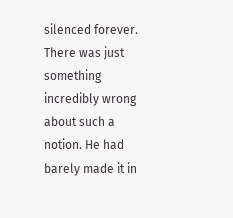silenced forever. There was just something incredibly wrong about such a notion. He had barely made it in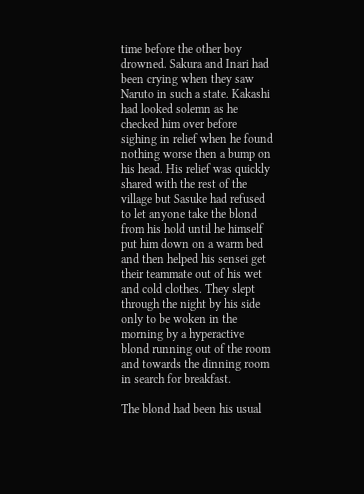time before the other boy drowned. Sakura and Inari had been crying when they saw Naruto in such a state. Kakashi had looked solemn as he checked him over before sighing in relief when he found nothing worse then a bump on his head. His relief was quickly shared with the rest of the village but Sasuke had refused to let anyone take the blond from his hold until he himself put him down on a warm bed and then helped his sensei get their teammate out of his wet and cold clothes. They slept through the night by his side only to be woken in the morning by a hyperactive blond running out of the room and towards the dinning room in search for breakfast.

The blond had been his usual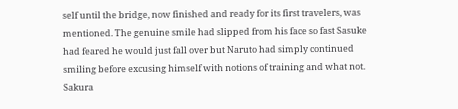self until the bridge, now finished and ready for its first travelers, was mentioned. The genuine smile had slipped from his face so fast Sasuke had feared he would just fall over but Naruto had simply continued smiling before excusing himself with notions of training and what not. Sakura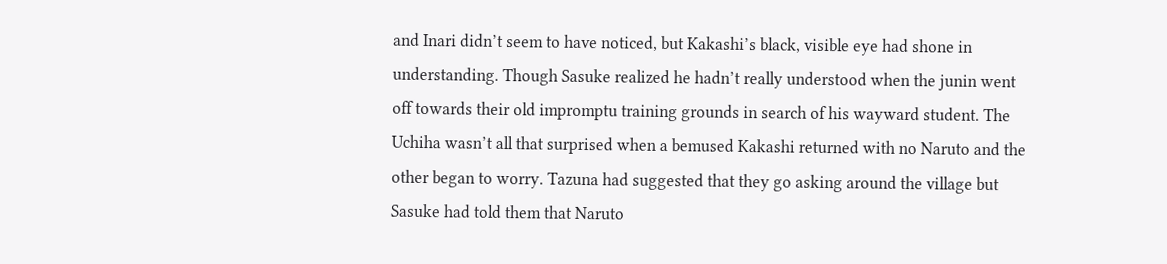and Inari didn’t seem to have noticed, but Kakashi’s black, visible eye had shone in understanding. Though Sasuke realized he hadn’t really understood when the junin went off towards their old impromptu training grounds in search of his wayward student. The Uchiha wasn’t all that surprised when a bemused Kakashi returned with no Naruto and the other began to worry. Tazuna had suggested that they go asking around the village but Sasuke had told them that Naruto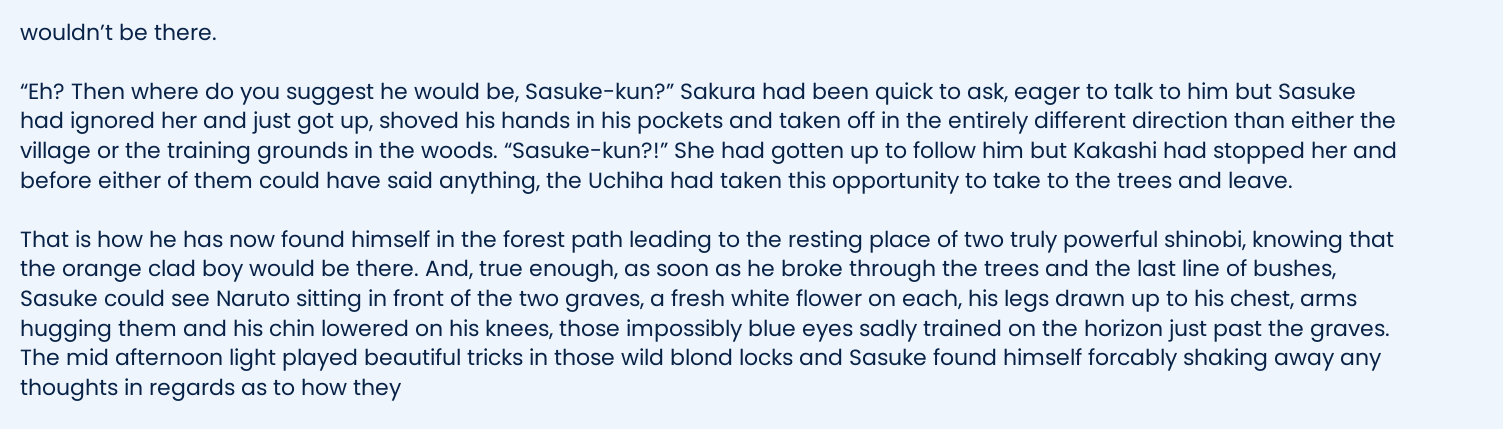wouldn’t be there.

“Eh? Then where do you suggest he would be, Sasuke-kun?” Sakura had been quick to ask, eager to talk to him but Sasuke had ignored her and just got up, shoved his hands in his pockets and taken off in the entirely different direction than either the village or the training grounds in the woods. “Sasuke-kun?!” She had gotten up to follow him but Kakashi had stopped her and before either of them could have said anything, the Uchiha had taken this opportunity to take to the trees and leave.

That is how he has now found himself in the forest path leading to the resting place of two truly powerful shinobi, knowing that the orange clad boy would be there. And, true enough, as soon as he broke through the trees and the last line of bushes, Sasuke could see Naruto sitting in front of the two graves, a fresh white flower on each, his legs drawn up to his chest, arms hugging them and his chin lowered on his knees, those impossibly blue eyes sadly trained on the horizon just past the graves. The mid afternoon light played beautiful tricks in those wild blond locks and Sasuke found himself forcably shaking away any thoughts in regards as to how they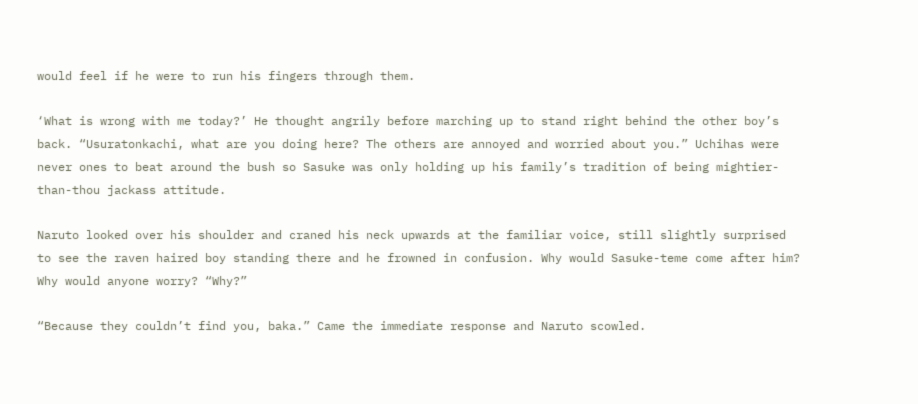would feel if he were to run his fingers through them.

‘What is wrong with me today?’ He thought angrily before marching up to stand right behind the other boy’s back. “Usuratonkachi, what are you doing here? The others are annoyed and worried about you.” Uchihas were never ones to beat around the bush so Sasuke was only holding up his family’s tradition of being mightier-than-thou jackass attitude.

Naruto looked over his shoulder and craned his neck upwards at the familiar voice, still slightly surprised to see the raven haired boy standing there and he frowned in confusion. Why would Sasuke-teme come after him? Why would anyone worry? “Why?”

“Because they couldn’t find you, baka.” Came the immediate response and Naruto scowled.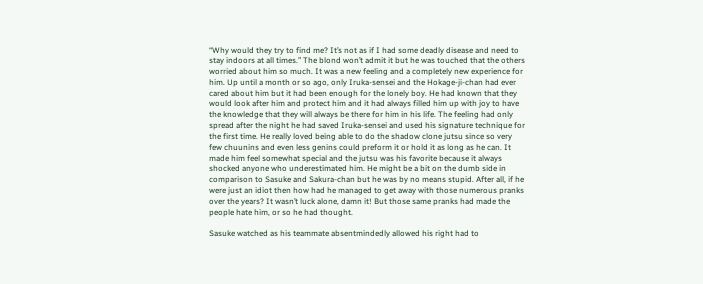“Why would they try to find me? It’s not as if I had some deadly disease and need to stay indoors at all times.” The blond won’t admit it but he was touched that the others worried about him so much. It was a new feeling and a completely new experience for him. Up until a month or so ago, only Iruka-sensei and the Hokage-ji-chan had ever cared about him but it had been enough for the lonely boy. He had known that they would look after him and protect him and it had always filled him up with joy to have the knowledge that they will always be there for him in his life. The feeling had only spread after the night he had saved Iruka-sensei and used his signature technique for the first time. He really loved being able to do the shadow clone jutsu since so very few chuunins and even less genins could preform it or hold it as long as he can. It made him feel somewhat special and the jutsu was his favorite because it always shocked anyone who underestimated him. He might be a bit on the dumb side in comparison to Sasuke and Sakura-chan but he was by no means stupid. After all, if he were just an idiot then how had he managed to get away with those numerous pranks over the years? It wasn’t luck alone, damn it! But those same pranks had made the people hate him, or so he had thought.

Sasuke watched as his teammate absentmindedly allowed his right had to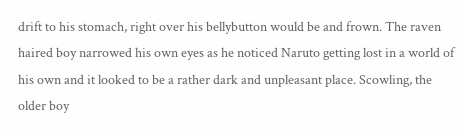drift to his stomach, right over his bellybutton would be and frown. The raven haired boy narrowed his own eyes as he noticed Naruto getting lost in a world of his own and it looked to be a rather dark and unpleasant place. Scowling, the older boy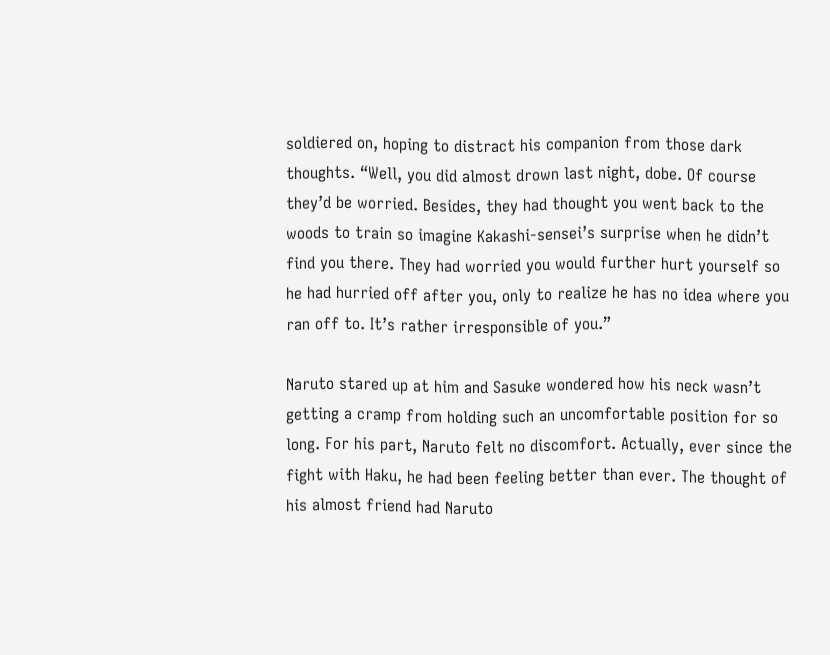soldiered on, hoping to distract his companion from those dark thoughts. “Well, you did almost drown last night, dobe. Of course they’d be worried. Besides, they had thought you went back to the woods to train so imagine Kakashi-sensei’s surprise when he didn’t find you there. They had worried you would further hurt yourself so he had hurried off after you, only to realize he has no idea where you ran off to. It’s rather irresponsible of you.”

Naruto stared up at him and Sasuke wondered how his neck wasn’t getting a cramp from holding such an uncomfortable position for so long. For his part, Naruto felt no discomfort. Actually, ever since the fight with Haku, he had been feeling better than ever. The thought of his almost friend had Naruto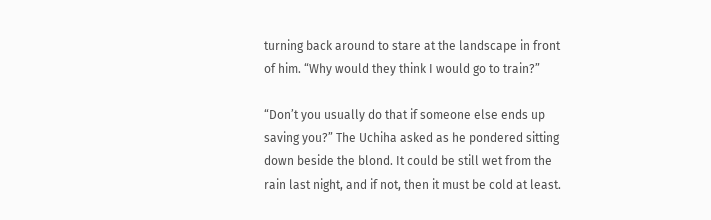turning back around to stare at the landscape in front of him. “Why would they think I would go to train?”

“Don’t you usually do that if someone else ends up saving you?” The Uchiha asked as he pondered sitting down beside the blond. It could be still wet from the rain last night, and if not, then it must be cold at least.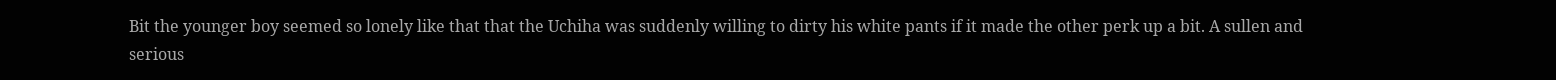Bit the younger boy seemed so lonely like that that the Uchiha was suddenly willing to dirty his white pants if it made the other perk up a bit. A sullen and serious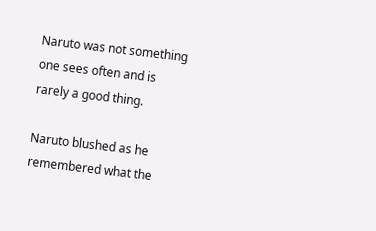Naruto was not something one sees often and is rarely a good thing.

Naruto blushed as he remembered what the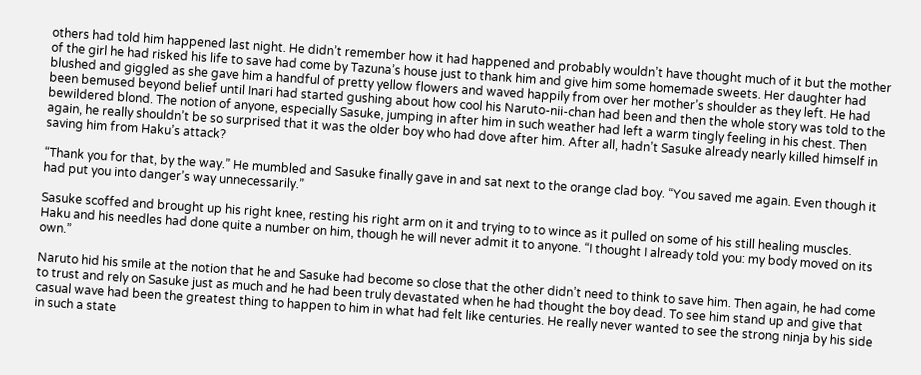others had told him happened last night. He didn’t remember how it had happened and probably wouldn’t have thought much of it but the mother of the girl he had risked his life to save had come by Tazuna’s house just to thank him and give him some homemade sweets. Her daughter had blushed and giggled as she gave him a handful of pretty yellow flowers and waved happily from over her mother’s shoulder as they left. He had been bemused beyond belief until Inari had started gushing about how cool his Naruto-nii-chan had been and then the whole story was told to the bewildered blond. The notion of anyone, especially Sasuke, jumping in after him in such weather had left a warm tingly feeling in his chest. Then again, he really shouldn’t be so surprised that it was the older boy who had dove after him. After all, hadn’t Sasuke already nearly killed himself in saving him from Haku’s attack?

“Thank you for that, by the way.” He mumbled and Sasuke finally gave in and sat next to the orange clad boy. “You saved me again. Even though it had put you into danger’s way unnecessarily.”

Sasuke scoffed and brought up his right knee, resting his right arm on it and trying to to wince as it pulled on some of his still healing muscles. Haku and his needles had done quite a number on him, though he will never admit it to anyone. “I thought I already told you: my body moved on its own.”

Naruto hid his smile at the notion that he and Sasuke had become so close that the other didn’t need to think to save him. Then again, he had come to trust and rely on Sasuke just as much and he had been truly devastated when he had thought the boy dead. To see him stand up and give that casual wave had been the greatest thing to happen to him in what had felt like centuries. He really never wanted to see the strong ninja by his side in such a state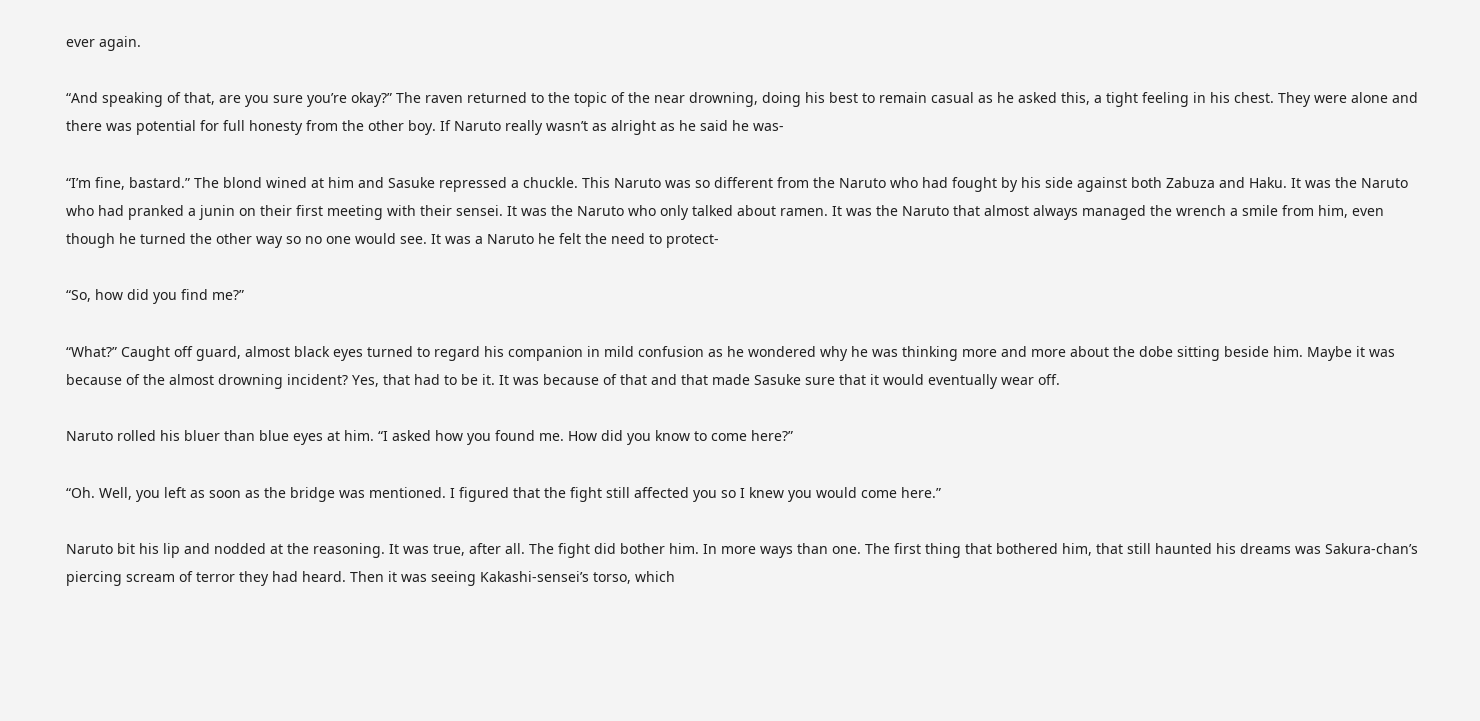ever again.

“And speaking of that, are you sure you’re okay?” The raven returned to the topic of the near drowning, doing his best to remain casual as he asked this, a tight feeling in his chest. They were alone and there was potential for full honesty from the other boy. If Naruto really wasn’t as alright as he said he was-

“I’m fine, bastard.” The blond wined at him and Sasuke repressed a chuckle. This Naruto was so different from the Naruto who had fought by his side against both Zabuza and Haku. It was the Naruto who had pranked a junin on their first meeting with their sensei. It was the Naruto who only talked about ramen. It was the Naruto that almost always managed the wrench a smile from him, even though he turned the other way so no one would see. It was a Naruto he felt the need to protect-

“So, how did you find me?”

“What?” Caught off guard, almost black eyes turned to regard his companion in mild confusion as he wondered why he was thinking more and more about the dobe sitting beside him. Maybe it was because of the almost drowning incident? Yes, that had to be it. It was because of that and that made Sasuke sure that it would eventually wear off.

Naruto rolled his bluer than blue eyes at him. “I asked how you found me. How did you know to come here?”

“Oh. Well, you left as soon as the bridge was mentioned. I figured that the fight still affected you so I knew you would come here.”

Naruto bit his lip and nodded at the reasoning. It was true, after all. The fight did bother him. In more ways than one. The first thing that bothered him, that still haunted his dreams was Sakura-chan’s piercing scream of terror they had heard. Then it was seeing Kakashi-sensei’s torso, which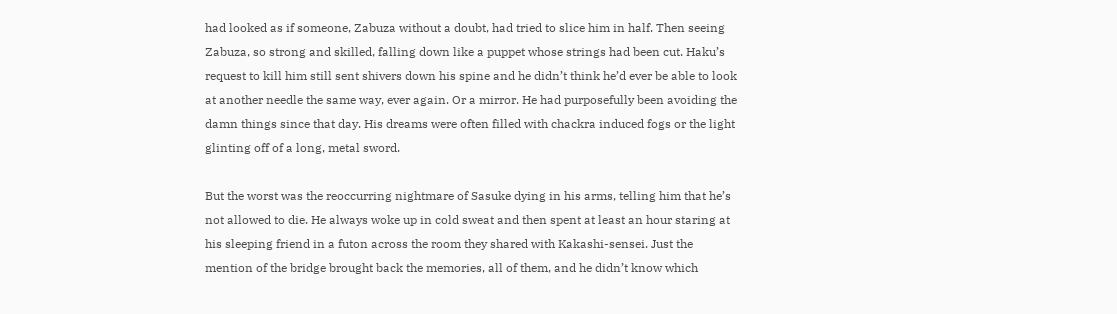had looked as if someone, Zabuza without a doubt, had tried to slice him in half. Then seeing Zabuza, so strong and skilled, falling down like a puppet whose strings had been cut. Haku’s request to kill him still sent shivers down his spine and he didn’t think he’d ever be able to look at another needle the same way, ever again. Or a mirror. He had purposefully been avoiding the damn things since that day. His dreams were often filled with chackra induced fogs or the light glinting off of a long, metal sword.

But the worst was the reoccurring nightmare of Sasuke dying in his arms, telling him that he’s not allowed to die. He always woke up in cold sweat and then spent at least an hour staring at his sleeping friend in a futon across the room they shared with Kakashi-sensei. Just the mention of the bridge brought back the memories, all of them, and he didn’t know which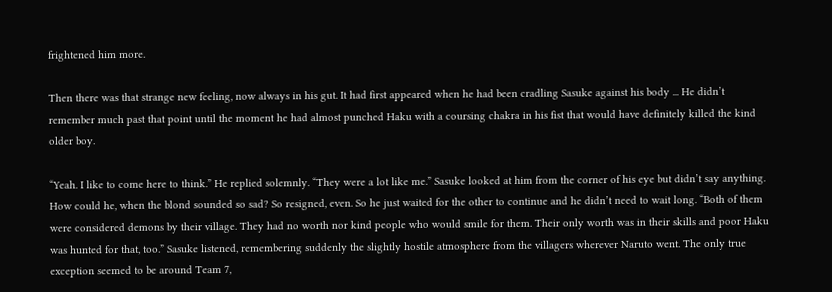frightened him more.

Then there was that strange new feeling, now always in his gut. It had first appeared when he had been cradling Sasuke against his body ... He didn’t remember much past that point until the moment he had almost punched Haku with a coursing chakra in his fist that would have definitely killed the kind older boy.

“Yeah. I like to come here to think.” He replied solemnly. “They were a lot like me.” Sasuke looked at him from the corner of his eye but didn’t say anything. How could he, when the blond sounded so sad? So resigned, even. So he just waited for the other to continue and he didn’t need to wait long. “Both of them were considered demons by their village. They had no worth nor kind people who would smile for them. Their only worth was in their skills and poor Haku was hunted for that, too.” Sasuke listened, remembering suddenly the slightly hostile atmosphere from the villagers wherever Naruto went. The only true exception seemed to be around Team 7,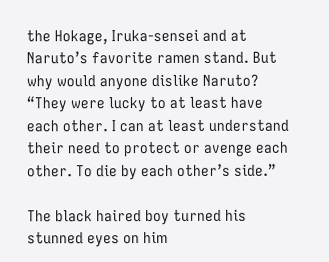the Hokage, Iruka-sensei and at Naruto’s favorite ramen stand. But why would anyone dislike Naruto? “They were lucky to at least have each other. I can at least understand their need to protect or avenge each other. To die by each other’s side.”

The black haired boy turned his stunned eyes on him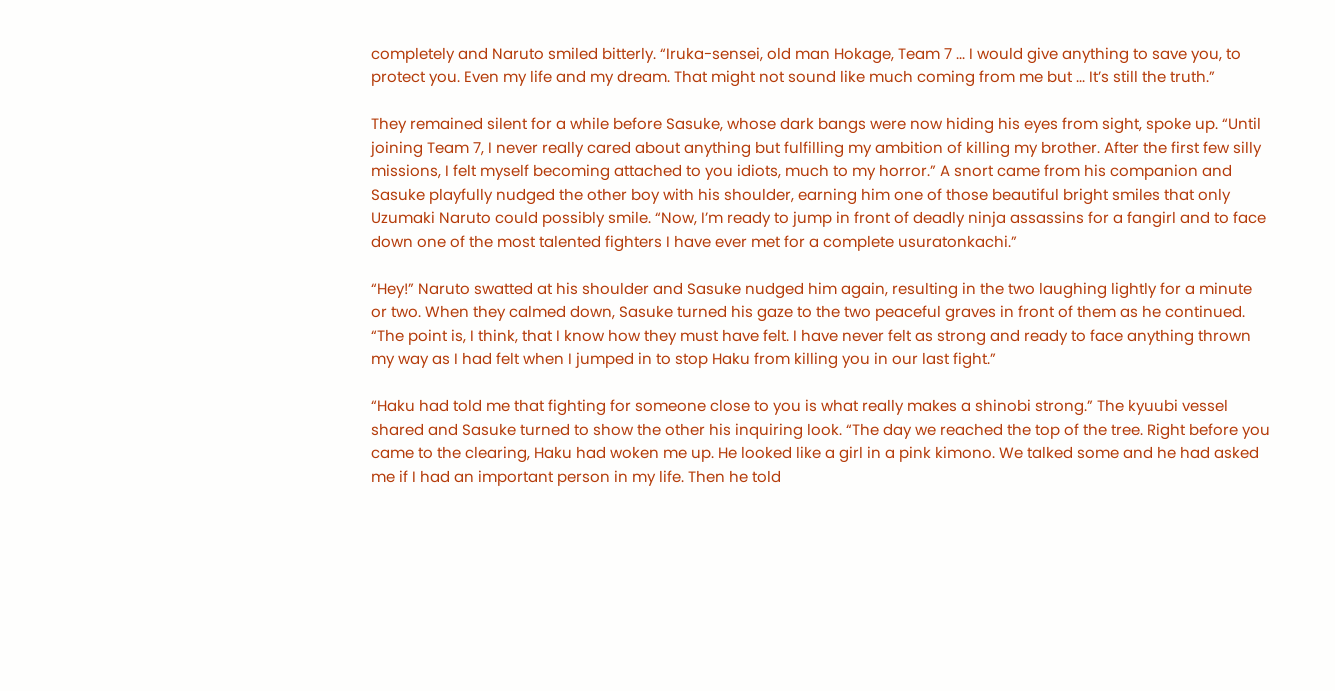completely and Naruto smiled bitterly. “Iruka-sensei, old man Hokage, Team 7 ... I would give anything to save you, to protect you. Even my life and my dream. That might not sound like much coming from me but ... It’s still the truth.”

They remained silent for a while before Sasuke, whose dark bangs were now hiding his eyes from sight, spoke up. “Until joining Team 7, I never really cared about anything but fulfilling my ambition of killing my brother. After the first few silly missions, I felt myself becoming attached to you idiots, much to my horror.” A snort came from his companion and Sasuke playfully nudged the other boy with his shoulder, earning him one of those beautiful bright smiles that only Uzumaki Naruto could possibly smile. “Now, I’m ready to jump in front of deadly ninja assassins for a fangirl and to face down one of the most talented fighters I have ever met for a complete usuratonkachi.”

“Hey!” Naruto swatted at his shoulder and Sasuke nudged him again, resulting in the two laughing lightly for a minute or two. When they calmed down, Sasuke turned his gaze to the two peaceful graves in front of them as he continued. “The point is, I think, that I know how they must have felt. I have never felt as strong and ready to face anything thrown my way as I had felt when I jumped in to stop Haku from killing you in our last fight.”

“Haku had told me that fighting for someone close to you is what really makes a shinobi strong.” The kyuubi vessel shared and Sasuke turned to show the other his inquiring look. “The day we reached the top of the tree. Right before you came to the clearing, Haku had woken me up. He looked like a girl in a pink kimono. We talked some and he had asked me if I had an important person in my life. Then he told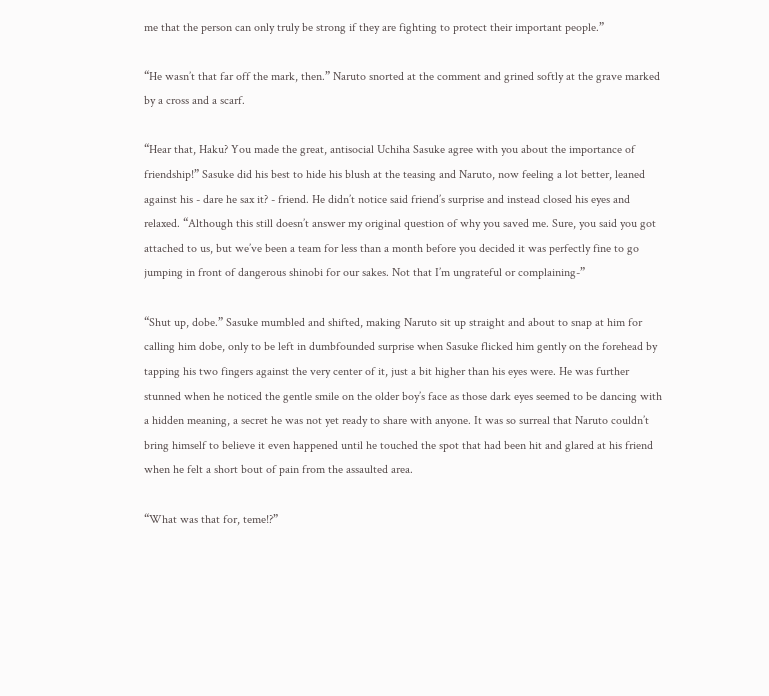me that the person can only truly be strong if they are fighting to protect their important people.”

“He wasn’t that far off the mark, then.” Naruto snorted at the comment and grined softly at the grave marked by a cross and a scarf.

“Hear that, Haku? You made the great, antisocial Uchiha Sasuke agree with you about the importance of friendship!” Sasuke did his best to hide his blush at the teasing and Naruto, now feeling a lot better, leaned against his - dare he sax it? - friend. He didn’t notice said friend’s surprise and instead closed his eyes and relaxed. “Although this still doesn’t answer my original question of why you saved me. Sure, you said you got attached to us, but we’ve been a team for less than a month before you decided it was perfectly fine to go jumping in front of dangerous shinobi for our sakes. Not that I’m ungrateful or complaining-”

“Shut up, dobe.” Sasuke mumbled and shifted, making Naruto sit up straight and about to snap at him for calling him dobe, only to be left in dumbfounded surprise when Sasuke flicked him gently on the forehead by tapping his two fingers against the very center of it, just a bit higher than his eyes were. He was further stunned when he noticed the gentle smile on the older boy’s face as those dark eyes seemed to be dancing with a hidden meaning, a secret he was not yet ready to share with anyone. It was so surreal that Naruto couldn’t bring himself to believe it even happened until he touched the spot that had been hit and glared at his friend when he felt a short bout of pain from the assaulted area.

“What was that for, teme!?”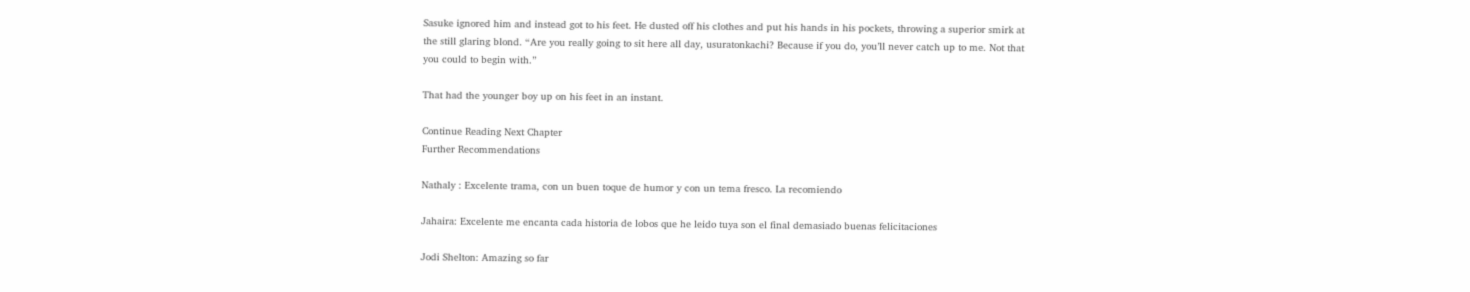Sasuke ignored him and instead got to his feet. He dusted off his clothes and put his hands in his pockets, throwing a superior smirk at the still glaring blond. “Are you really going to sit here all day, usuratonkachi? Because if you do, you’ll never catch up to me. Not that you could to begin with.”

That had the younger boy up on his feet in an instant.

Continue Reading Next Chapter
Further Recommendations

Nathaly : Excelente trama, con un buen toque de humor y con un tema fresco. La recomiendo

Jahaira: Excelente me encanta cada historia de lobos que he leido tuya son el final demasiado buenas felicitaciones

Jodi Shelton: Amazing so far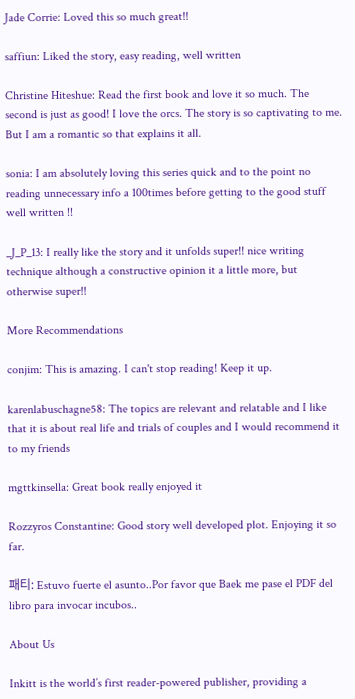Jade Corrie: Loved this so much great!!

saffiun: Liked the story, easy reading, well written

Christine Hiteshue: Read the first book and love it so much. The second is just as good! I love the orcs. The story is so captivating to me. But I am a romantic so that explains it all.

sonia: I am absolutely loving this series quick and to the point no reading unnecessary info a 100times before getting to the good stuff well written !!

_J_P_13: I really like the story and it unfolds super!! nice writing technique although a constructive opinion it a little more, but otherwise super!!

More Recommendations

conjim: This is amazing. I can't stop reading! Keep it up.

karenlabuschagne58: The topics are relevant and relatable and I like that it is about real life and trials of couples and I would recommend it to my friends

mgttkinsella: Great book really enjoyed it

Rozzyros Constantine: Good story well developed plot. Enjoying it so far.

패티: Estuvo fuerte el asunto..Por favor que Baek me pase el PDF del libro para invocar incubos..

About Us

Inkitt is the world’s first reader-powered publisher, providing a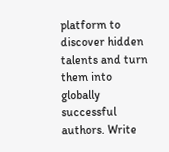platform to discover hidden talents and turn them into globally successful authors. Write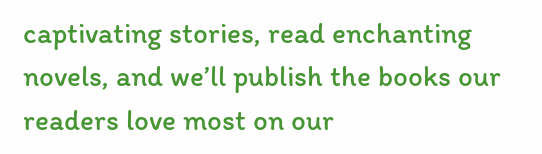captivating stories, read enchanting novels, and we’ll publish the books our readers love most on our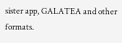sister app, GALATEA and other formats.